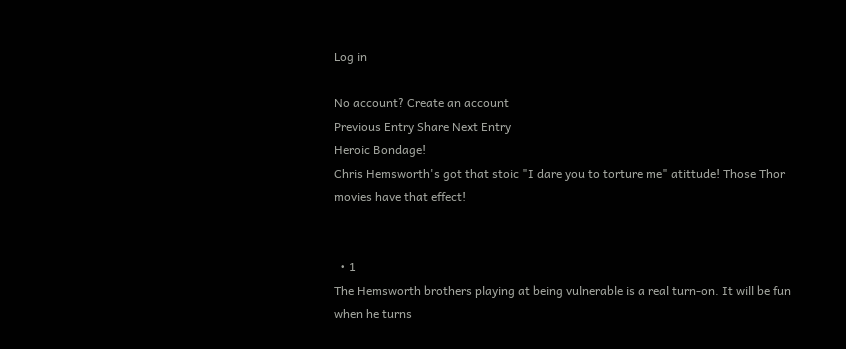Log in

No account? Create an account
Previous Entry Share Next Entry
Heroic Bondage!
Chris Hemsworth's got that stoic "I dare you to torture me" atittude! Those Thor movies have that effect!


  • 1
The Hemsworth brothers playing at being vulnerable is a real turn-on. It will be fun when he turns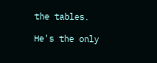the tables.

He's the only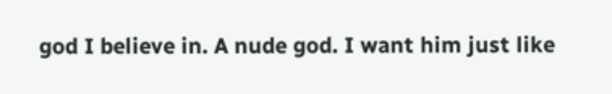god I believe in. A nude god. I want him just like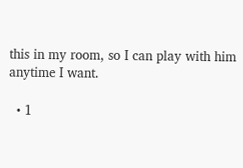this in my room, so I can play with him anytime I want.

  • 1